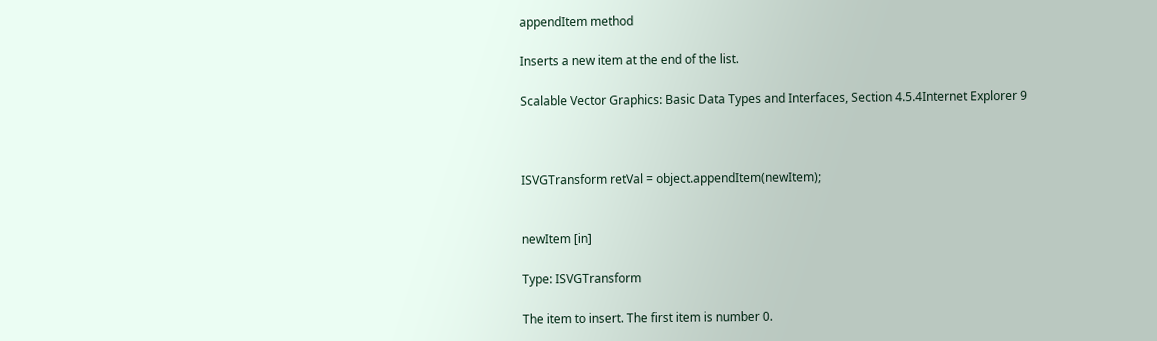appendItem method

Inserts a new item at the end of the list.

Scalable Vector Graphics: Basic Data Types and Interfaces, Section 4.5.4Internet Explorer 9



ISVGTransform retVal = object.appendItem(newItem);


newItem [in]

Type: ISVGTransform

The item to insert. The first item is number 0.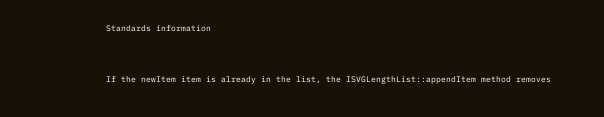Standards information


If the newItem item is already in the list, the ISVGLengthList::appendItem method removes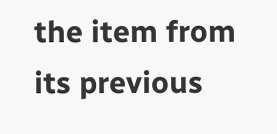the item from its previous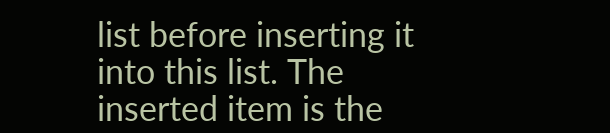list before inserting it into this list. The inserted item is the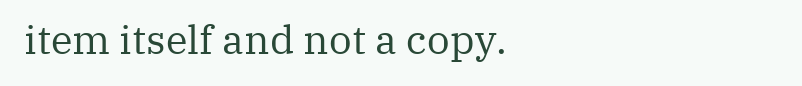item itself and not a copy.